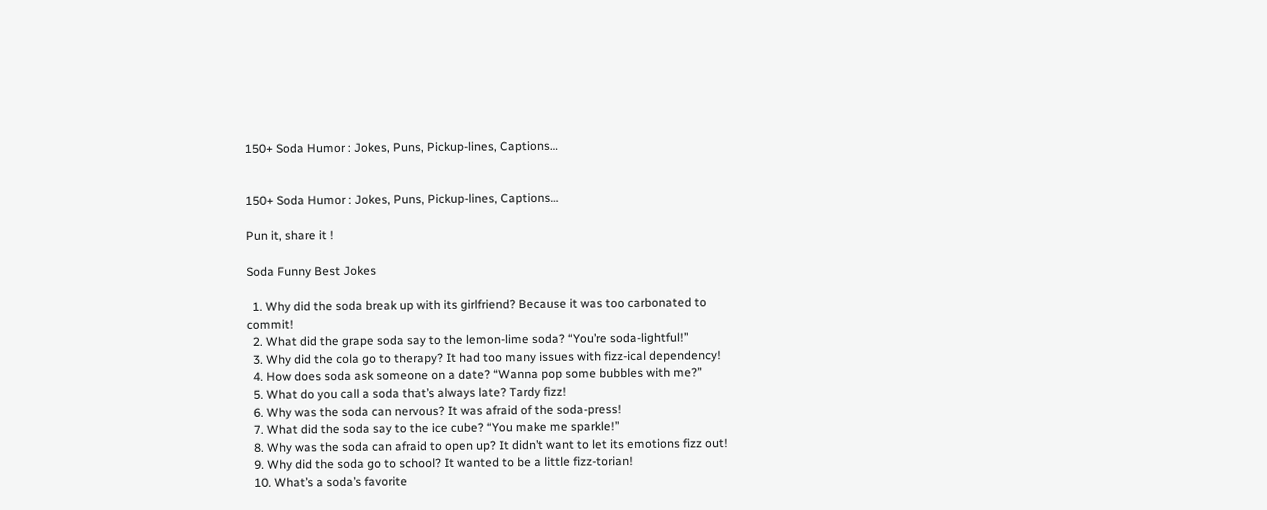150+ Soda Humor : Jokes, Puns, Pickup-lines, Captions…


150+ Soda Humor : Jokes, Puns, Pickup-lines, Captions…

Pun it, share it !

Soda Funny Best Jokes

  1. Why did the soda break up with its girlfriend? Because it was too carbonated to commit!
  2. What did the grape soda say to the lemon-lime soda? “You’re soda-lightful!”
  3. Why did the cola go to therapy? It had too many issues with fizz-ical dependency!
  4. How does soda ask someone on a date? “Wanna pop some bubbles with me?”
  5. What do you call a soda that’s always late? Tardy fizz!
  6. Why was the soda can nervous? It was afraid of the soda-press!
  7. What did the soda say to the ice cube? “You make me sparkle!”
  8. Why was the soda can afraid to open up? It didn’t want to let its emotions fizz out!
  9. Why did the soda go to school? It wanted to be a little fizz-torian!
  10. What’s a soda’s favorite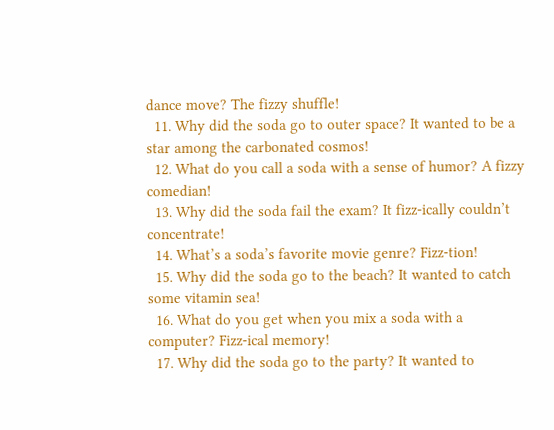dance move? The fizzy shuffle!
  11. Why did the soda go to outer space? It wanted to be a star among the carbonated cosmos!
  12. What do you call a soda with a sense of humor? A fizzy comedian!
  13. Why did the soda fail the exam? It fizz-ically couldn’t concentrate!
  14. What’s a soda’s favorite movie genre? Fizz-tion!
  15. Why did the soda go to the beach? It wanted to catch some vitamin sea!
  16. What do you get when you mix a soda with a computer? Fizz-ical memory!
  17. Why did the soda go to the party? It wanted to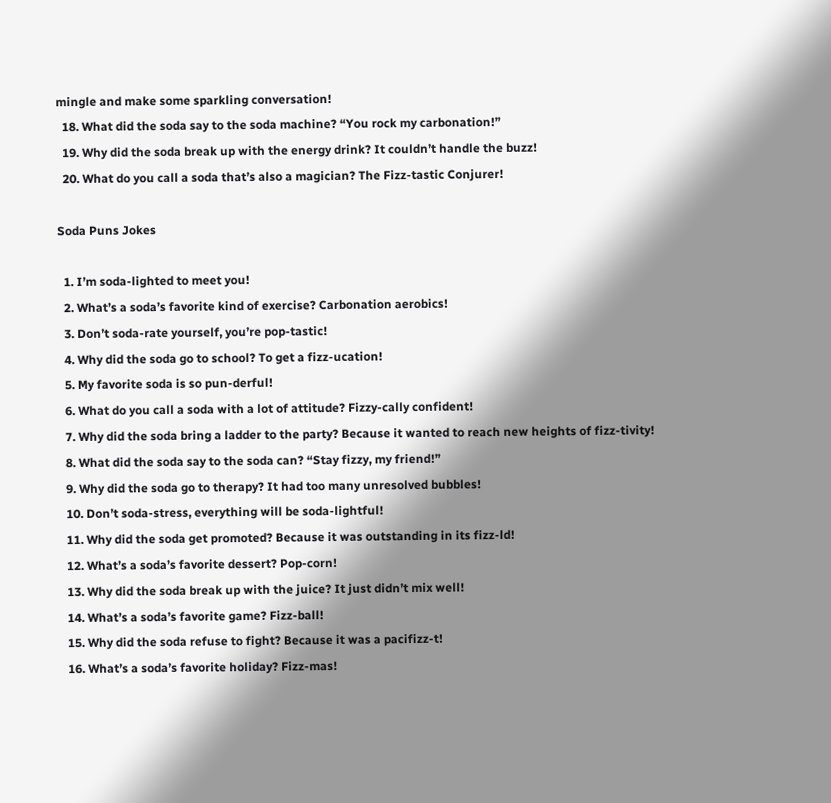mingle and make some sparkling conversation!
  18. What did the soda say to the soda machine? “You rock my carbonation!”
  19. Why did the soda break up with the energy drink? It couldn’t handle the buzz!
  20. What do you call a soda that’s also a magician? The Fizz-tastic Conjurer!

Soda Puns Jokes

  1. I’m soda-lighted to meet you!
  2. What’s a soda’s favorite kind of exercise? Carbonation aerobics!
  3. Don’t soda-rate yourself, you’re pop-tastic!
  4. Why did the soda go to school? To get a fizz-ucation!
  5. My favorite soda is so pun-derful!
  6. What do you call a soda with a lot of attitude? Fizzy-cally confident!
  7. Why did the soda bring a ladder to the party? Because it wanted to reach new heights of fizz-tivity!
  8. What did the soda say to the soda can? “Stay fizzy, my friend!”
  9. Why did the soda go to therapy? It had too many unresolved bubbles!
  10. Don’t soda-stress, everything will be soda-lightful!
  11. Why did the soda get promoted? Because it was outstanding in its fizz-ld!
  12. What’s a soda’s favorite dessert? Pop-corn!
  13. Why did the soda break up with the juice? It just didn’t mix well!
  14. What’s a soda’s favorite game? Fizz-ball!
  15. Why did the soda refuse to fight? Because it was a pacifizz-t!
  16. What’s a soda’s favorite holiday? Fizz-mas!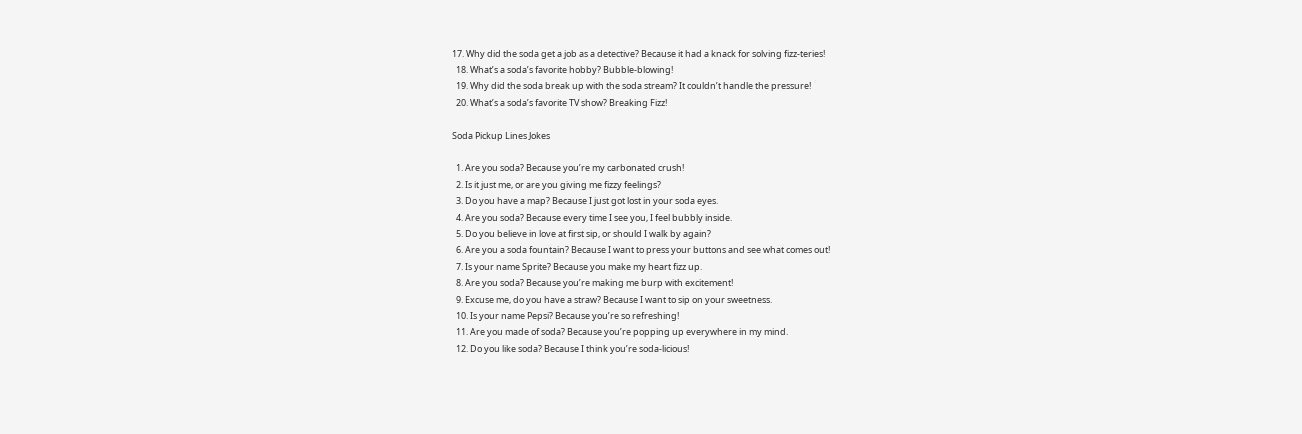17. Why did the soda get a job as a detective? Because it had a knack for solving fizz-teries!
  18. What’s a soda’s favorite hobby? Bubble-blowing!
  19. Why did the soda break up with the soda stream? It couldn’t handle the pressure!
  20. What’s a soda’s favorite TV show? Breaking Fizz!

Soda Pickup Lines Jokes

  1. Are you soda? Because you’re my carbonated crush!
  2. Is it just me, or are you giving me fizzy feelings?
  3. Do you have a map? Because I just got lost in your soda eyes.
  4. Are you soda? Because every time I see you, I feel bubbly inside.
  5. Do you believe in love at first sip, or should I walk by again?
  6. Are you a soda fountain? Because I want to press your buttons and see what comes out!
  7. Is your name Sprite? Because you make my heart fizz up.
  8. Are you soda? Because you’re making me burp with excitement!
  9. Excuse me, do you have a straw? Because I want to sip on your sweetness.
  10. Is your name Pepsi? Because you’re so refreshing!
  11. Are you made of soda? Because you’re popping up everywhere in my mind.
  12. Do you like soda? Because I think you’re soda-licious!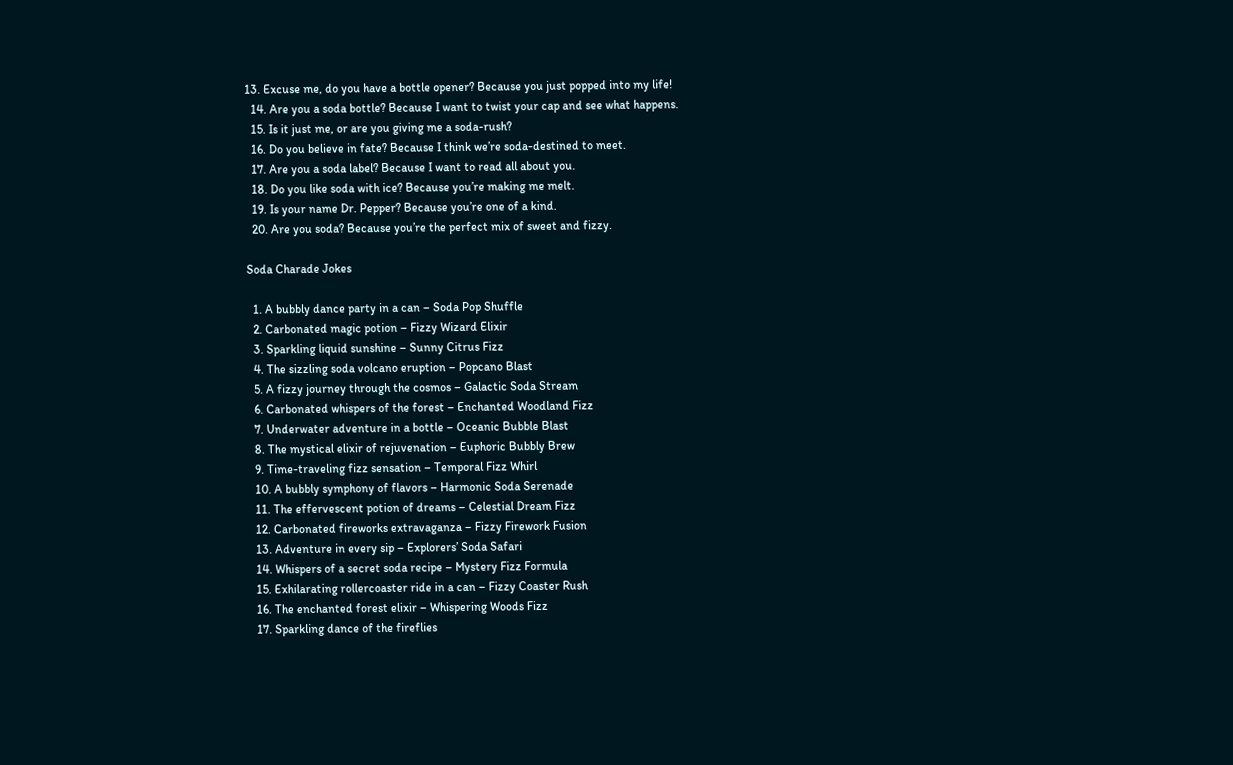13. Excuse me, do you have a bottle opener? Because you just popped into my life!
  14. Are you a soda bottle? Because I want to twist your cap and see what happens.
  15. Is it just me, or are you giving me a soda-rush?
  16. Do you believe in fate? Because I think we’re soda-destined to meet.
  17. Are you a soda label? Because I want to read all about you.
  18. Do you like soda with ice? Because you’re making me melt.
  19. Is your name Dr. Pepper? Because you’re one of a kind.
  20. Are you soda? Because you’re the perfect mix of sweet and fizzy.

Soda Charade Jokes

  1. A bubbly dance party in a can – Soda Pop Shuffle
  2. Carbonated magic potion – Fizzy Wizard Elixir
  3. Sparkling liquid sunshine – Sunny Citrus Fizz
  4. The sizzling soda volcano eruption – Popcano Blast
  5. A fizzy journey through the cosmos – Galactic Soda Stream
  6. Carbonated whispers of the forest – Enchanted Woodland Fizz
  7. Underwater adventure in a bottle – Oceanic Bubble Blast
  8. The mystical elixir of rejuvenation – Euphoric Bubbly Brew
  9. Time-traveling fizz sensation – Temporal Fizz Whirl
  10. A bubbly symphony of flavors – Harmonic Soda Serenade
  11. The effervescent potion of dreams – Celestial Dream Fizz
  12. Carbonated fireworks extravaganza – Fizzy Firework Fusion
  13. Adventure in every sip – Explorers’ Soda Safari
  14. Whispers of a secret soda recipe – Mystery Fizz Formula
  15. Exhilarating rollercoaster ride in a can – Fizzy Coaster Rush
  16. The enchanted forest elixir – Whispering Woods Fizz
  17. Sparkling dance of the fireflies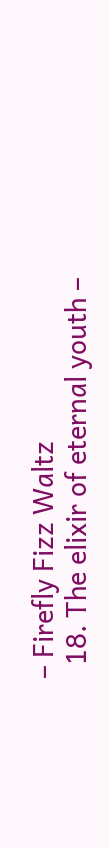– Firefly Fizz Waltz
  18. The elixir of eternal youth –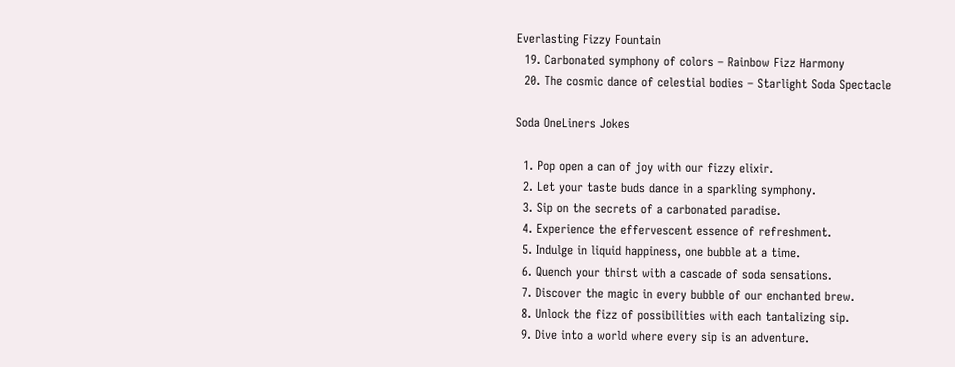Everlasting Fizzy Fountain
  19. Carbonated symphony of colors – Rainbow Fizz Harmony
  20. The cosmic dance of celestial bodies – Starlight Soda Spectacle

Soda OneLiners Jokes

  1. Pop open a can of joy with our fizzy elixir.
  2. Let your taste buds dance in a sparkling symphony.
  3. Sip on the secrets of a carbonated paradise.
  4. Experience the effervescent essence of refreshment.
  5. Indulge in liquid happiness, one bubble at a time.
  6. Quench your thirst with a cascade of soda sensations.
  7. Discover the magic in every bubble of our enchanted brew.
  8. Unlock the fizz of possibilities with each tantalizing sip.
  9. Dive into a world where every sip is an adventure.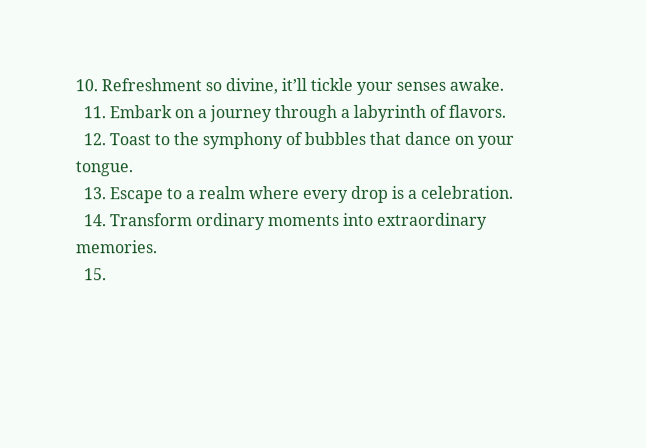10. Refreshment so divine, it’ll tickle your senses awake.
  11. Embark on a journey through a labyrinth of flavors.
  12. Toast to the symphony of bubbles that dance on your tongue.
  13. Escape to a realm where every drop is a celebration.
  14. Transform ordinary moments into extraordinary memories.
  15.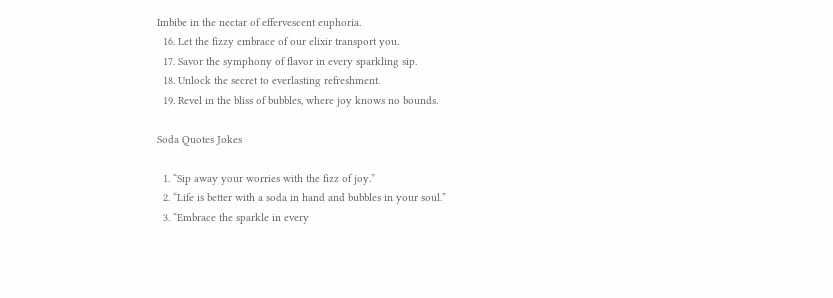Imbibe in the nectar of effervescent euphoria.
  16. Let the fizzy embrace of our elixir transport you.
  17. Savor the symphony of flavor in every sparkling sip.
  18. Unlock the secret to everlasting refreshment.
  19. Revel in the bliss of bubbles, where joy knows no bounds.

Soda Quotes Jokes

  1. “Sip away your worries with the fizz of joy.”
  2. “Life is better with a soda in hand and bubbles in your soul.”
  3. “Embrace the sparkle in every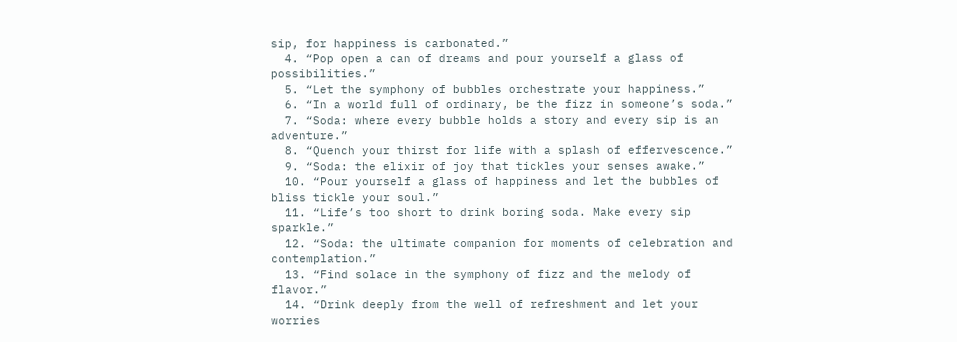sip, for happiness is carbonated.”
  4. “Pop open a can of dreams and pour yourself a glass of possibilities.”
  5. “Let the symphony of bubbles orchestrate your happiness.”
  6. “In a world full of ordinary, be the fizz in someone’s soda.”
  7. “Soda: where every bubble holds a story and every sip is an adventure.”
  8. “Quench your thirst for life with a splash of effervescence.”
  9. “Soda: the elixir of joy that tickles your senses awake.”
  10. “Pour yourself a glass of happiness and let the bubbles of bliss tickle your soul.”
  11. “Life’s too short to drink boring soda. Make every sip sparkle.”
  12. “Soda: the ultimate companion for moments of celebration and contemplation.”
  13. “Find solace in the symphony of fizz and the melody of flavor.”
  14. “Drink deeply from the well of refreshment and let your worries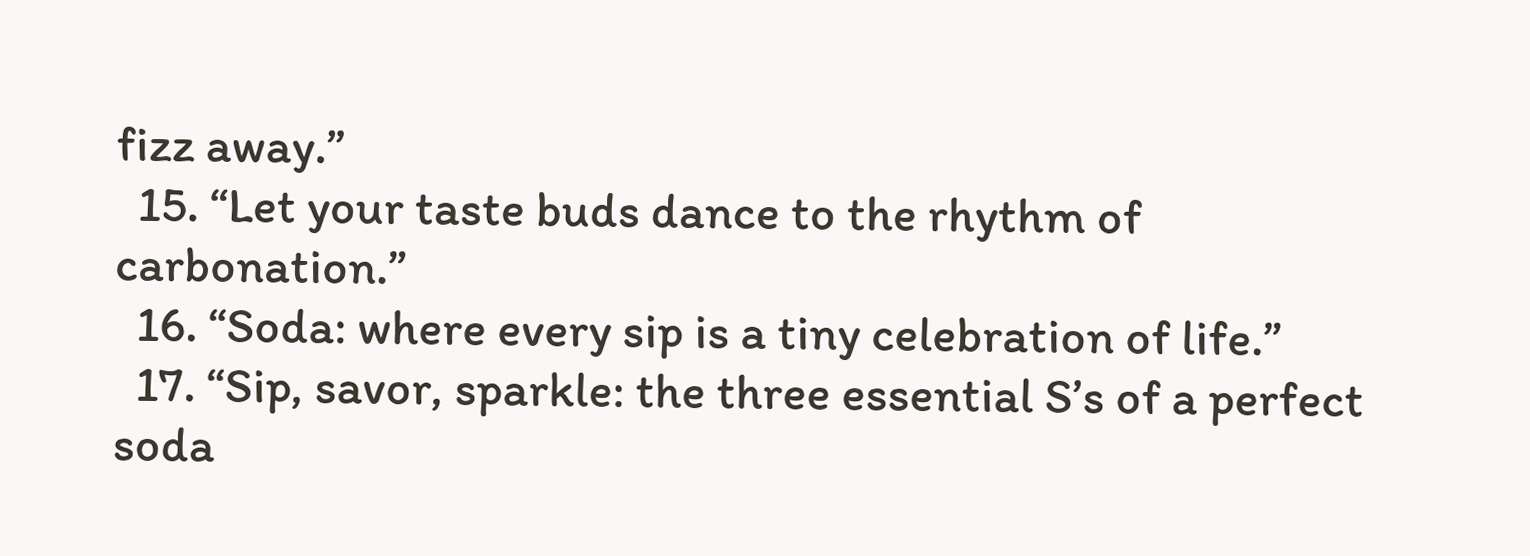fizz away.”
  15. “Let your taste buds dance to the rhythm of carbonation.”
  16. “Soda: where every sip is a tiny celebration of life.”
  17. “Sip, savor, sparkle: the three essential S’s of a perfect soda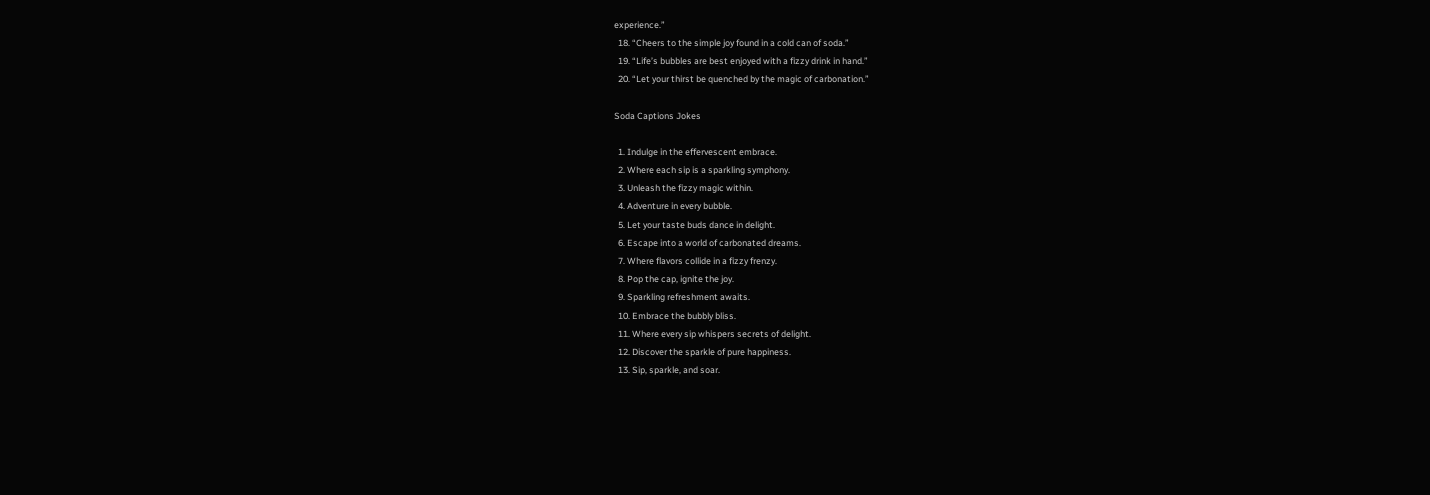experience.”
  18. “Cheers to the simple joy found in a cold can of soda.”
  19. “Life’s bubbles are best enjoyed with a fizzy drink in hand.”
  20. “Let your thirst be quenched by the magic of carbonation.”

Soda Captions Jokes

  1. Indulge in the effervescent embrace.
  2. Where each sip is a sparkling symphony.
  3. Unleash the fizzy magic within.
  4. Adventure in every bubble.
  5. Let your taste buds dance in delight.
  6. Escape into a world of carbonated dreams.
  7. Where flavors collide in a fizzy frenzy.
  8. Pop the cap, ignite the joy.
  9. Sparkling refreshment awaits.
  10. Embrace the bubbly bliss.
  11. Where every sip whispers secrets of delight.
  12. Discover the sparkle of pure happiness.
  13. Sip, sparkle, and soar.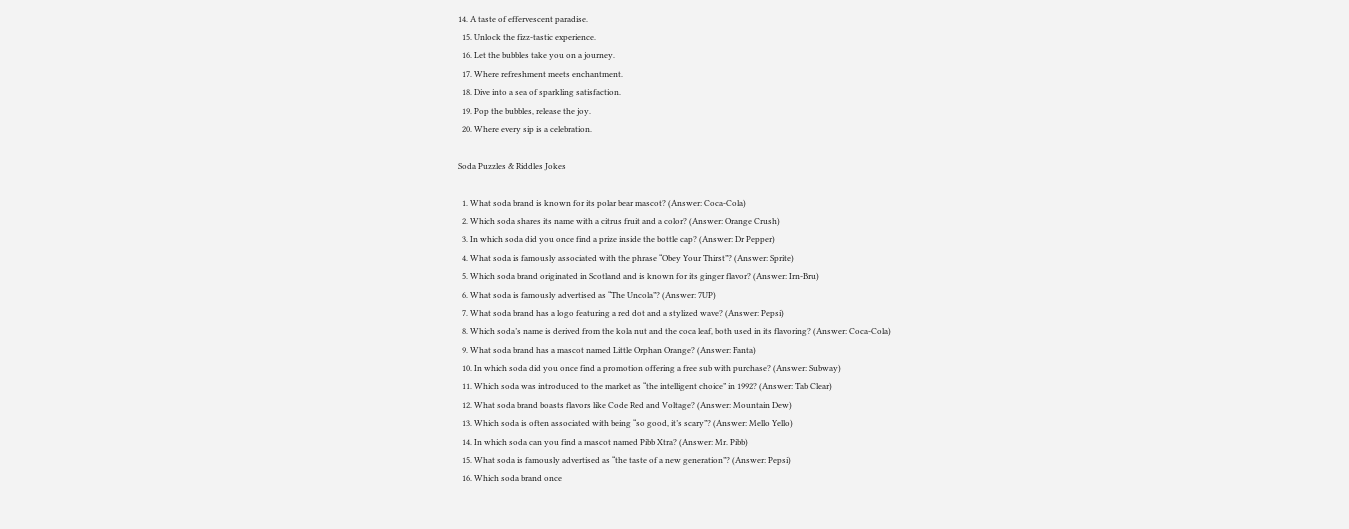14. A taste of effervescent paradise.
  15. Unlock the fizz-tastic experience.
  16. Let the bubbles take you on a journey.
  17. Where refreshment meets enchantment.
  18. Dive into a sea of sparkling satisfaction.
  19. Pop the bubbles, release the joy.
  20. Where every sip is a celebration.

Soda Puzzles & Riddles Jokes

  1. What soda brand is known for its polar bear mascot? (Answer: Coca-Cola)
  2. Which soda shares its name with a citrus fruit and a color? (Answer: Orange Crush)
  3. In which soda did you once find a prize inside the bottle cap? (Answer: Dr Pepper)
  4. What soda is famously associated with the phrase “Obey Your Thirst”? (Answer: Sprite)
  5. Which soda brand originated in Scotland and is known for its ginger flavor? (Answer: Irn-Bru)
  6. What soda is famously advertised as “The Uncola”? (Answer: 7UP)
  7. What soda brand has a logo featuring a red dot and a stylized wave? (Answer: Pepsi)
  8. Which soda’s name is derived from the kola nut and the coca leaf, both used in its flavoring? (Answer: Coca-Cola)
  9. What soda brand has a mascot named Little Orphan Orange? (Answer: Fanta)
  10. In which soda did you once find a promotion offering a free sub with purchase? (Answer: Subway)
  11. Which soda was introduced to the market as “the intelligent choice” in 1992? (Answer: Tab Clear)
  12. What soda brand boasts flavors like Code Red and Voltage? (Answer: Mountain Dew)
  13. Which soda is often associated with being “so good, it’s scary”? (Answer: Mello Yello)
  14. In which soda can you find a mascot named Pibb Xtra? (Answer: Mr. Pibb)
  15. What soda is famously advertised as “the taste of a new generation”? (Answer: Pepsi)
  16. Which soda brand once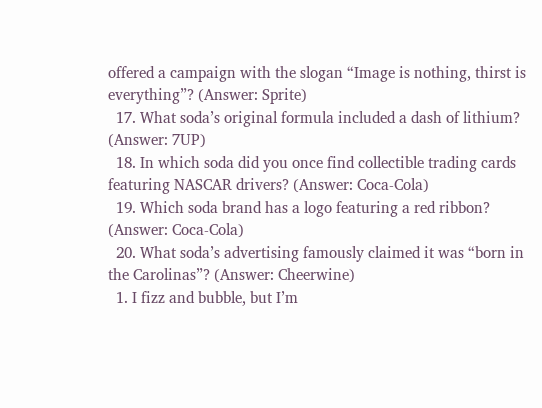offered a campaign with the slogan “Image is nothing, thirst is everything”? (Answer: Sprite)
  17. What soda’s original formula included a dash of lithium? (Answer: 7UP)
  18. In which soda did you once find collectible trading cards featuring NASCAR drivers? (Answer: Coca-Cola)
  19. Which soda brand has a logo featuring a red ribbon? (Answer: Coca-Cola)
  20. What soda’s advertising famously claimed it was “born in the Carolinas”? (Answer: Cheerwine)
  1. I fizz and bubble, but I’m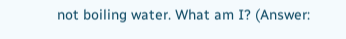not boiling water. What am I? (Answer: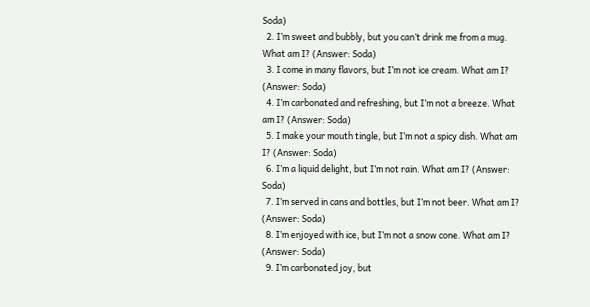Soda)
  2. I’m sweet and bubbly, but you can’t drink me from a mug. What am I? (Answer: Soda)
  3. I come in many flavors, but I’m not ice cream. What am I? (Answer: Soda)
  4. I’m carbonated and refreshing, but I’m not a breeze. What am I? (Answer: Soda)
  5. I make your mouth tingle, but I’m not a spicy dish. What am I? (Answer: Soda)
  6. I’m a liquid delight, but I’m not rain. What am I? (Answer: Soda)
  7. I’m served in cans and bottles, but I’m not beer. What am I? (Answer: Soda)
  8. I’m enjoyed with ice, but I’m not a snow cone. What am I? (Answer: Soda)
  9. I’m carbonated joy, but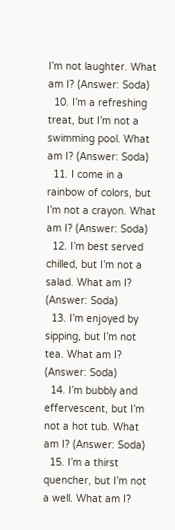I’m not laughter. What am I? (Answer: Soda)
  10. I’m a refreshing treat, but I’m not a swimming pool. What am I? (Answer: Soda)
  11. I come in a rainbow of colors, but I’m not a crayon. What am I? (Answer: Soda)
  12. I’m best served chilled, but I’m not a salad. What am I? (Answer: Soda)
  13. I’m enjoyed by sipping, but I’m not tea. What am I? (Answer: Soda)
  14. I’m bubbly and effervescent, but I’m not a hot tub. What am I? (Answer: Soda)
  15. I’m a thirst quencher, but I’m not a well. What am I?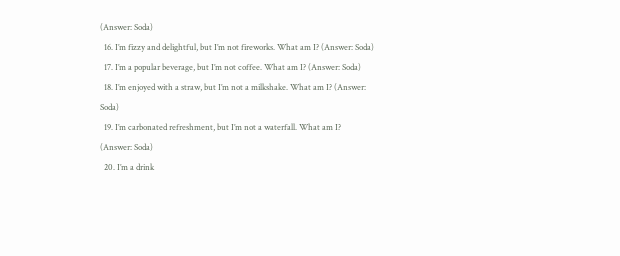(Answer: Soda)
  16. I’m fizzy and delightful, but I’m not fireworks. What am I? (Answer: Soda)
  17. I’m a popular beverage, but I’m not coffee. What am I? (Answer: Soda)
  18. I’m enjoyed with a straw, but I’m not a milkshake. What am I? (Answer: Soda)
  19. I’m carbonated refreshment, but I’m not a waterfall. What am I? (Answer: Soda)
  20. I’m a drink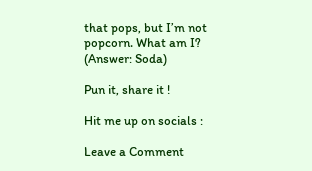that pops, but I’m not popcorn. What am I? (Answer: Soda)

Pun it, share it !

Hit me up on socials :

Leave a Comment